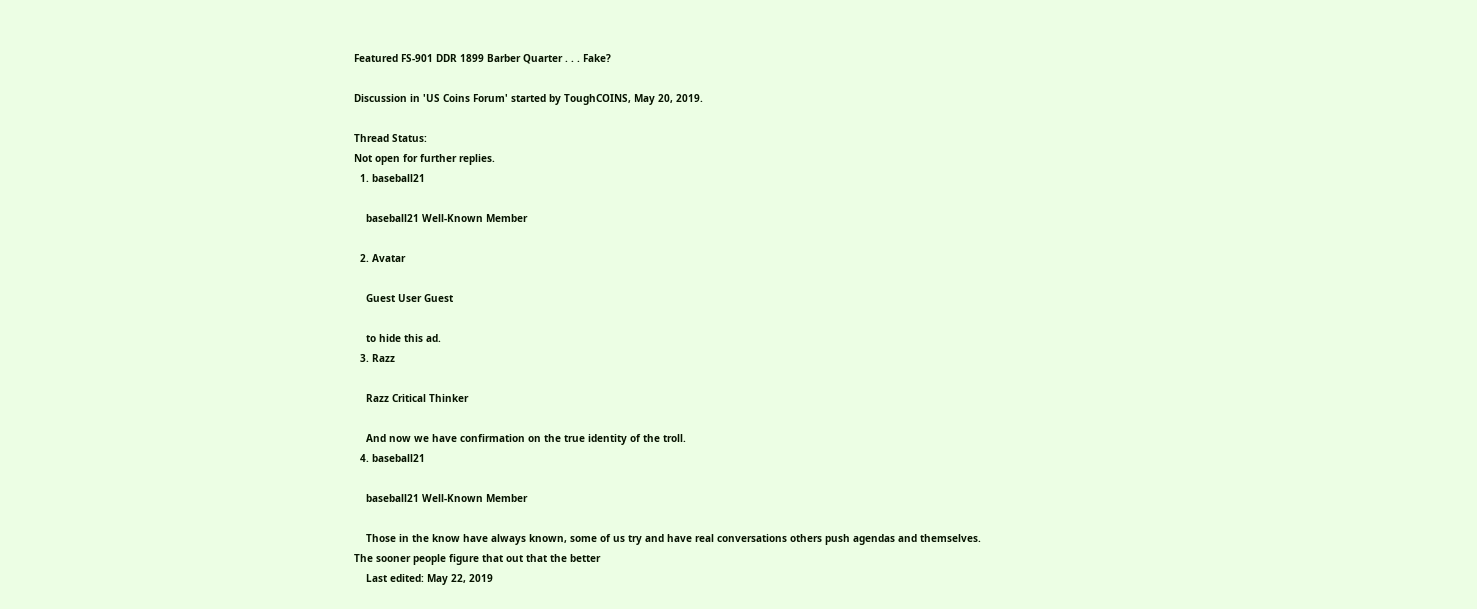Featured FS-901 DDR 1899 Barber Quarter . . . Fake?

Discussion in 'US Coins Forum' started by ToughCOINS, May 20, 2019.

Thread Status:
Not open for further replies.
  1. baseball21

    baseball21 Well-Known Member

  2. Avatar

    Guest User Guest

    to hide this ad.
  3. Razz

    Razz Critical Thinker

    And now we have confirmation on the true identity of the troll.
  4. baseball21

    baseball21 Well-Known Member

    Those in the know have always known, some of us try and have real conversations others push agendas and themselves. The sooner people figure that out that the better
    Last edited: May 22, 2019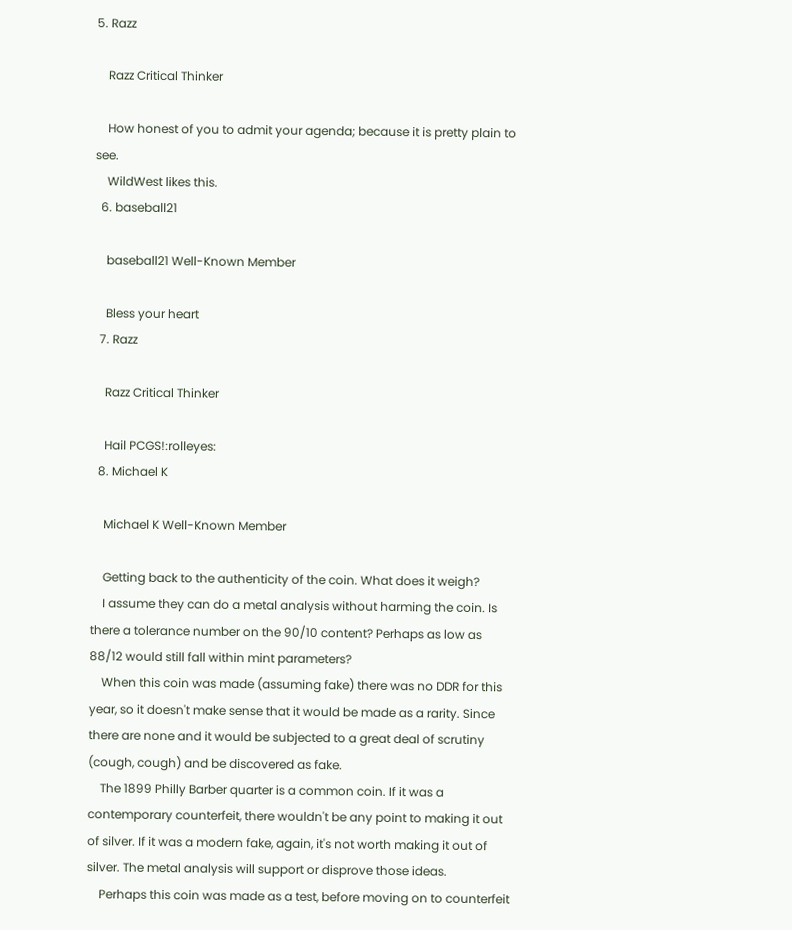5. Razz

    Razz Critical Thinker

    How honest of you to admit your agenda; because it is pretty plain to see.
    WildWest likes this.
  6. baseball21

    baseball21 Well-Known Member

    Bless your heart
  7. Razz

    Razz Critical Thinker

    Hail PCGS!:rolleyes:
  8. Michael K

    Michael K Well-Known Member

    Getting back to the authenticity of the coin. What does it weigh?
    I assume they can do a metal analysis without harming the coin. Is there a tolerance number on the 90/10 content? Perhaps as low as 88/12 would still fall within mint parameters?
    When this coin was made (assuming fake) there was no DDR for this year, so it doesn't make sense that it would be made as a rarity. Since there are none and it would be subjected to a great deal of scrutiny (cough, cough) and be discovered as fake.
    The 1899 Philly Barber quarter is a common coin. If it was a contemporary counterfeit, there wouldn't be any point to making it out of silver. If it was a modern fake, again, it's not worth making it out of silver. The metal analysis will support or disprove those ideas.
    Perhaps this coin was made as a test, before moving on to counterfeit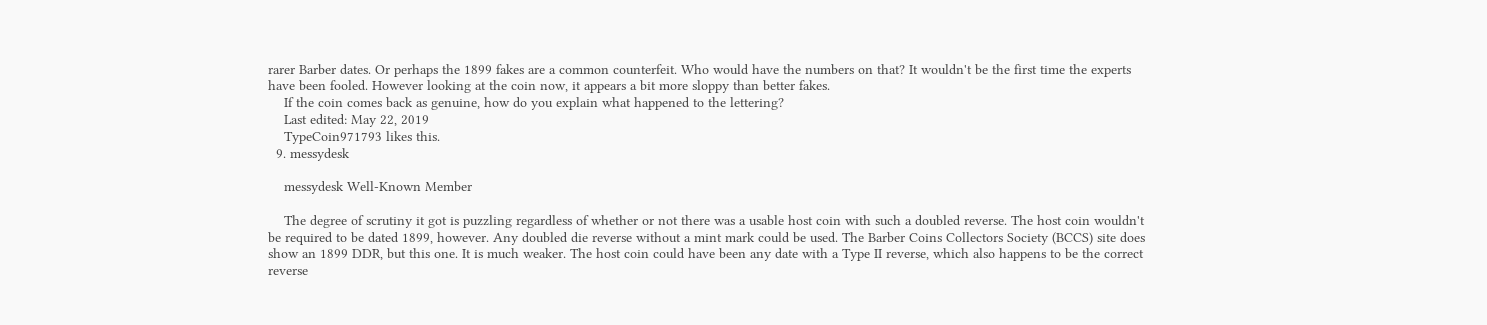rarer Barber dates. Or perhaps the 1899 fakes are a common counterfeit. Who would have the numbers on that? It wouldn't be the first time the experts have been fooled. However looking at the coin now, it appears a bit more sloppy than better fakes.
    If the coin comes back as genuine, how do you explain what happened to the lettering?
    Last edited: May 22, 2019
    TypeCoin971793 likes this.
  9. messydesk

    messydesk Well-Known Member

    The degree of scrutiny it got is puzzling regardless of whether or not there was a usable host coin with such a doubled reverse. The host coin wouldn't be required to be dated 1899, however. Any doubled die reverse without a mint mark could be used. The Barber Coins Collectors Society (BCCS) site does show an 1899 DDR, but this one. It is much weaker. The host coin could have been any date with a Type II reverse, which also happens to be the correct reverse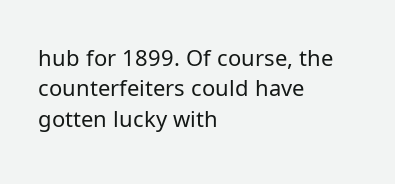hub for 1899. Of course, the counterfeiters could have gotten lucky with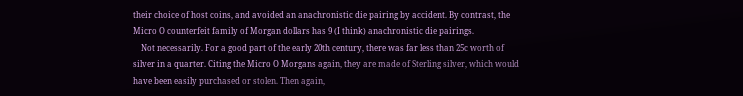their choice of host coins, and avoided an anachronistic die pairing by accident. By contrast, the Micro O counterfeit family of Morgan dollars has 9 (I think) anachronistic die pairings.
    Not necessarily. For a good part of the early 20th century, there was far less than 25c worth of silver in a quarter. Citing the Micro O Morgans again, they are made of Sterling silver, which would have been easily purchased or stolen. Then again,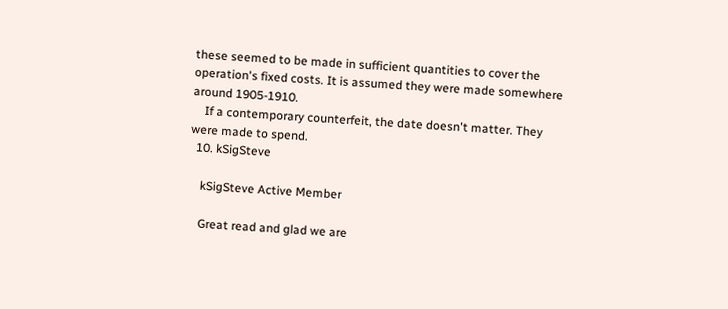these seemed to be made in sufficient quantities to cover the operation's fixed costs. It is assumed they were made somewhere around 1905-1910.
    If a contemporary counterfeit, the date doesn't matter. They were made to spend.
  10. kSigSteve

    kSigSteve Active Member

    Great read and glad we are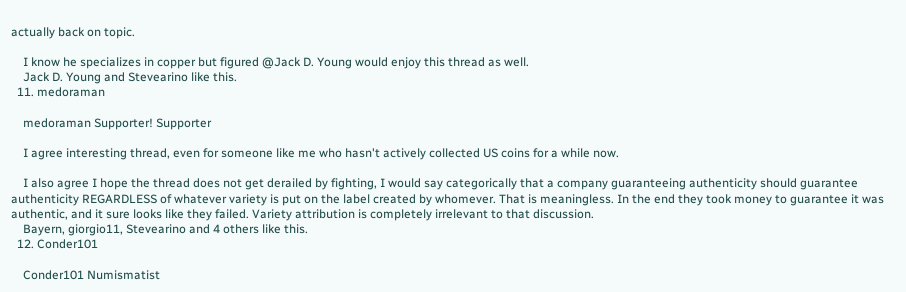actually back on topic.

    I know he specializes in copper but figured @Jack D. Young would enjoy this thread as well.
    Jack D. Young and Stevearino like this.
  11. medoraman

    medoraman Supporter! Supporter

    I agree interesting thread, even for someone like me who hasn't actively collected US coins for a while now.

    I also agree I hope the thread does not get derailed by fighting, I would say categorically that a company guaranteeing authenticity should guarantee authenticity REGARDLESS of whatever variety is put on the label created by whomever. That is meaningless. In the end they took money to guarantee it was authentic, and it sure looks like they failed. Variety attribution is completely irrelevant to that discussion.
    Bayern, giorgio11, Stevearino and 4 others like this.
  12. Conder101

    Conder101 Numismatist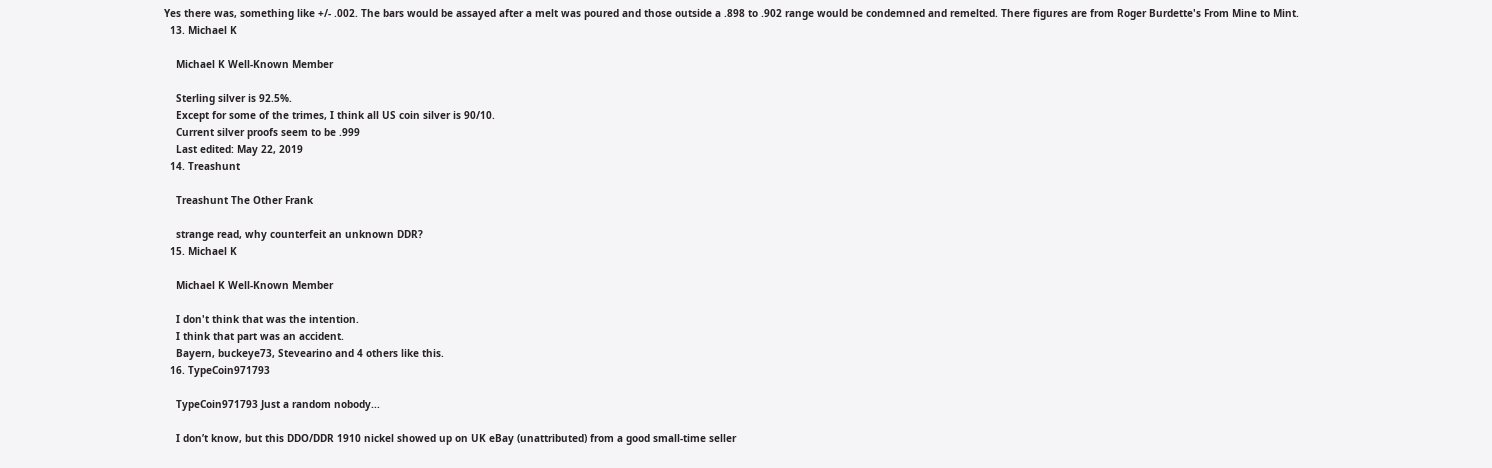Yes there was, something like +/- .002. The bars would be assayed after a melt was poured and those outside a .898 to .902 range would be condemned and remelted. There figures are from Roger Burdette's From Mine to Mint.
  13. Michael K

    Michael K Well-Known Member

    Sterling silver is 92.5%.
    Except for some of the trimes, I think all US coin silver is 90/10.
    Current silver proofs seem to be .999
    Last edited: May 22, 2019
  14. Treashunt

    Treashunt The Other Frank

    strange read, why counterfeit an unknown DDR?
  15. Michael K

    Michael K Well-Known Member

    I don't think that was the intention.
    I think that part was an accident.
    Bayern, buckeye73, Stevearino and 4 others like this.
  16. TypeCoin971793

    TypeCoin971793 Just a random nobody...

    I don’t know, but this DDO/DDR 1910 nickel showed up on UK eBay (unattributed) from a good small-time seller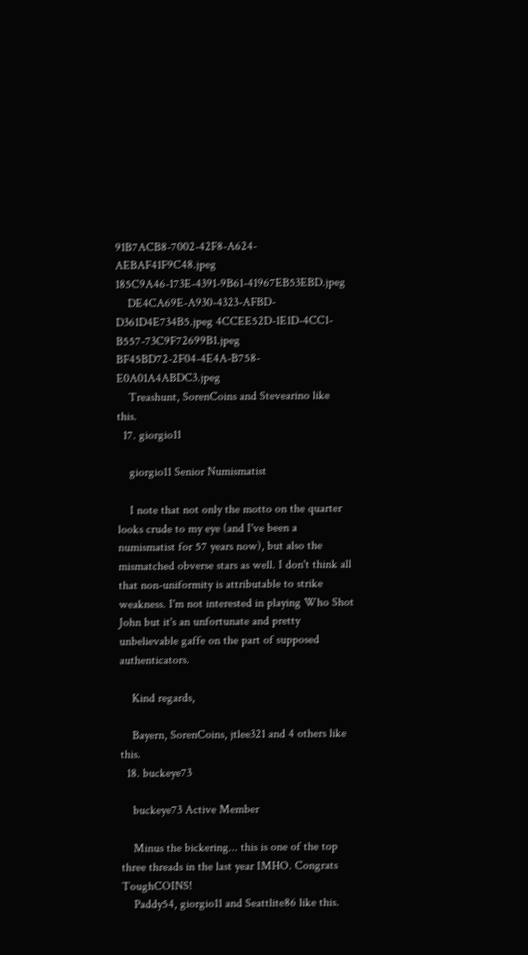91B7ACB8-7002-42F8-A624-AEBAF41F9C48.jpeg 185C9A46-173E-4391-9B61-41967EB53EBD.jpeg
    DE4CA69E-A930-4323-AFBD-D361D4E734B5.jpeg 4CCEE52D-1E1D-4CC1-B557-73C9F72699B1.jpeg BF45BD72-2F04-4E4A-B758-E0A01A4ABDC3.jpeg
    Treashunt, SorenCoins and Stevearino like this.
  17. giorgio11

    giorgio11 Senior Numismatist

    I note that not only the motto on the quarter looks crude to my eye (and I've been a numismatist for 57 years now), but also the mismatched obverse stars as well. I don't think all that non-uniformity is attributable to strike weakness. I'm not interested in playing Who Shot John but it's an unfortunate and pretty unbelievable gaffe on the part of supposed authenticators.

    Kind regards,

    Bayern, SorenCoins, jtlee321 and 4 others like this.
  18. buckeye73

    buckeye73 Active Member

    Minus the bickering... this is one of the top three threads in the last year IMHO. Congrats ToughCOINS!
    Paddy54, giorgio11 and Seattlite86 like this.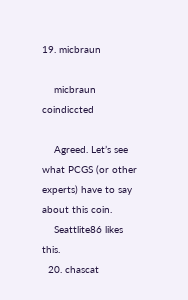19. micbraun

    micbraun coindiccted

    Agreed. Let’s see what PCGS (or other experts) have to say about this coin.
    Seattlite86 likes this.
  20. chascat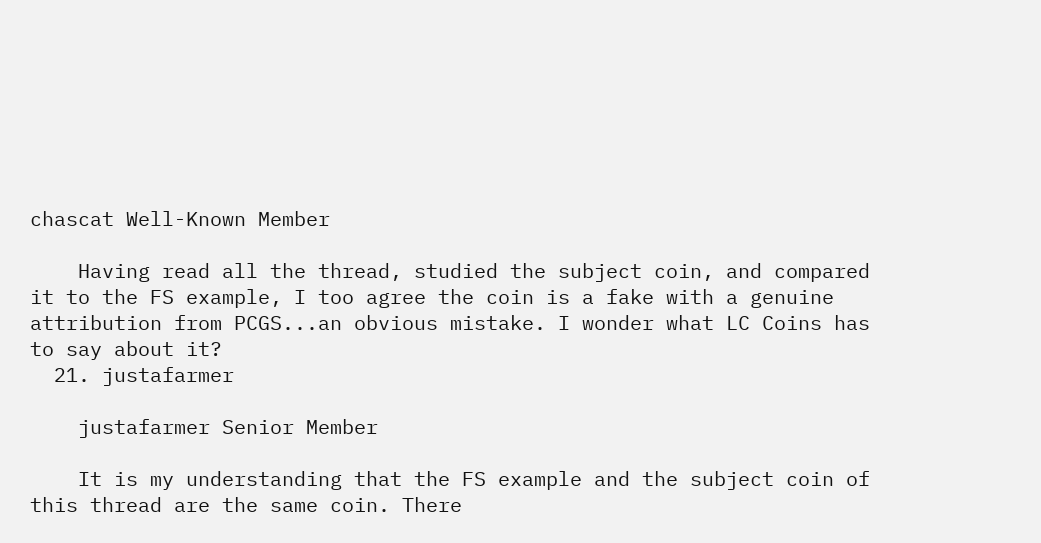chascat Well-Known Member

    Having read all the thread, studied the subject coin, and compared it to the FS example, I too agree the coin is a fake with a genuine attribution from PCGS...an obvious mistake. I wonder what LC Coins has to say about it?
  21. justafarmer

    justafarmer Senior Member

    It is my understanding that the FS example and the subject coin of this thread are the same coin. There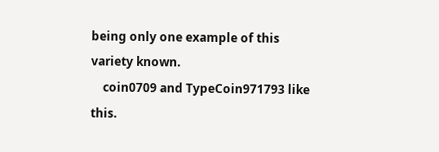being only one example of this variety known.
    coin0709 and TypeCoin971793 like this.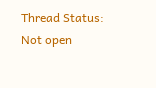Thread Status:
Not open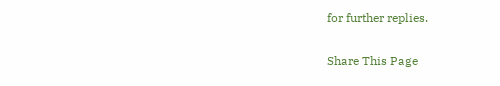for further replies.

Share This Page